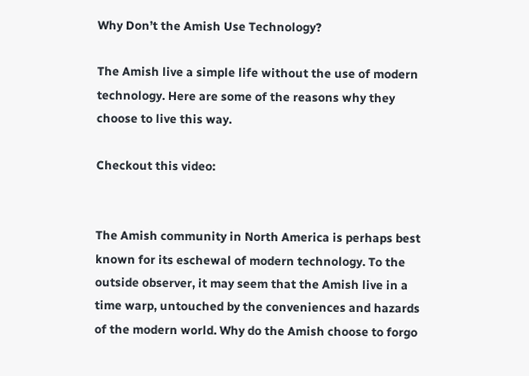Why Don’t the Amish Use Technology?

The Amish live a simple life without the use of modern technology. Here are some of the reasons why they choose to live this way.

Checkout this video:


The Amish community in North America is perhaps best known for its eschewal of modern technology. To the outside observer, it may seem that the Amish live in a time warp, untouched by the conveniences and hazards of the modern world. Why do the Amish choose to forgo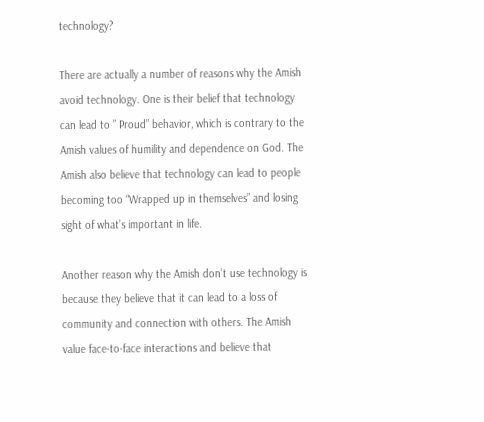technology?

There are actually a number of reasons why the Amish avoid technology. One is their belief that technology can lead to ” Proud” behavior, which is contrary to the Amish values of humility and dependence on God. The Amish also believe that technology can lead to people becoming too “Wrapped up in themselves” and losing sight of what’s important in life.

Another reason why the Amish don’t use technology is because they believe that it can lead to a loss of community and connection with others. The Amish value face-to-face interactions and believe that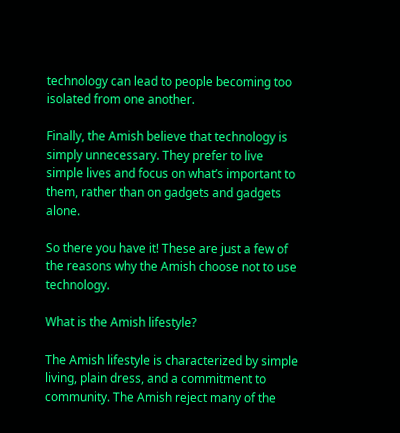technology can lead to people becoming too isolated from one another.

Finally, the Amish believe that technology is simply unnecessary. They prefer to live simple lives and focus on what’s important to them, rather than on gadgets and gadgets alone.

So there you have it! These are just a few of the reasons why the Amish choose not to use technology.

What is the Amish lifestyle?

The Amish lifestyle is characterized by simple living, plain dress, and a commitment to community. The Amish reject many of the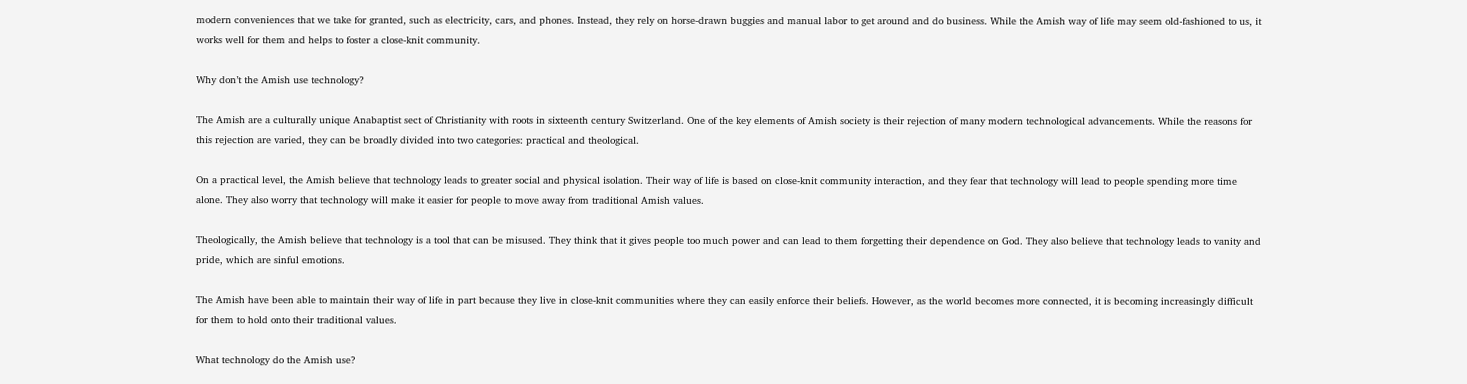modern conveniences that we take for granted, such as electricity, cars, and phones. Instead, they rely on horse-drawn buggies and manual labor to get around and do business. While the Amish way of life may seem old-fashioned to us, it works well for them and helps to foster a close-knit community.

Why don’t the Amish use technology?

The Amish are a culturally unique Anabaptist sect of Christianity with roots in sixteenth century Switzerland. One of the key elements of Amish society is their rejection of many modern technological advancements. While the reasons for this rejection are varied, they can be broadly divided into two categories: practical and theological.

On a practical level, the Amish believe that technology leads to greater social and physical isolation. Their way of life is based on close-knit community interaction, and they fear that technology will lead to people spending more time alone. They also worry that technology will make it easier for people to move away from traditional Amish values.

Theologically, the Amish believe that technology is a tool that can be misused. They think that it gives people too much power and can lead to them forgetting their dependence on God. They also believe that technology leads to vanity and pride, which are sinful emotions.

The Amish have been able to maintain their way of life in part because they live in close-knit communities where they can easily enforce their beliefs. However, as the world becomes more connected, it is becoming increasingly difficult for them to hold onto their traditional values.

What technology do the Amish use?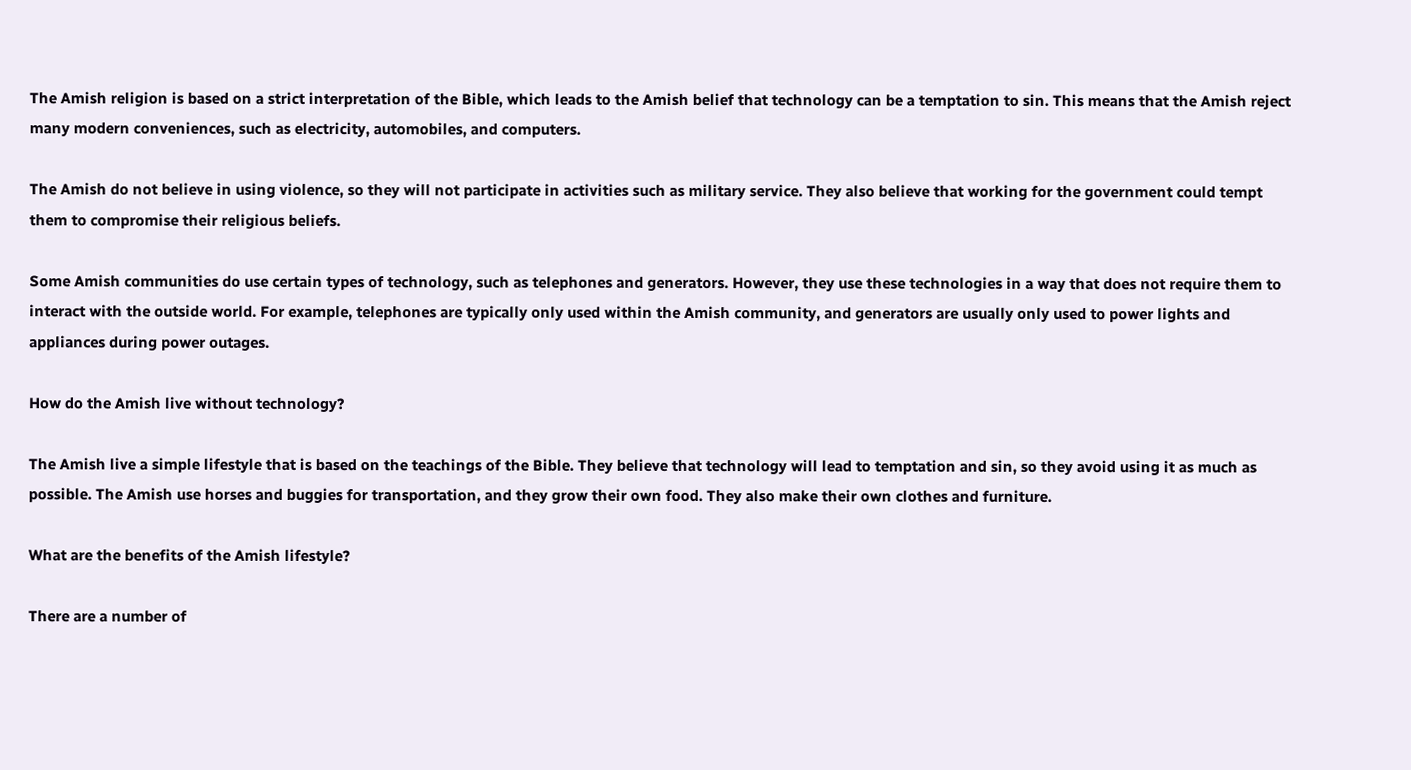The Amish religion is based on a strict interpretation of the Bible, which leads to the Amish belief that technology can be a temptation to sin. This means that the Amish reject many modern conveniences, such as electricity, automobiles, and computers.

The Amish do not believe in using violence, so they will not participate in activities such as military service. They also believe that working for the government could tempt them to compromise their religious beliefs.

Some Amish communities do use certain types of technology, such as telephones and generators. However, they use these technologies in a way that does not require them to interact with the outside world. For example, telephones are typically only used within the Amish community, and generators are usually only used to power lights and appliances during power outages.

How do the Amish live without technology?

The Amish live a simple lifestyle that is based on the teachings of the Bible. They believe that technology will lead to temptation and sin, so they avoid using it as much as possible. The Amish use horses and buggies for transportation, and they grow their own food. They also make their own clothes and furniture.

What are the benefits of the Amish lifestyle?

There are a number of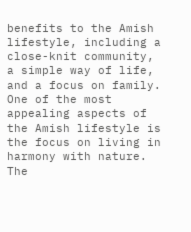benefits to the Amish lifestyle, including a close-knit community, a simple way of life, and a focus on family. One of the most appealing aspects of the Amish lifestyle is the focus on living in harmony with nature. The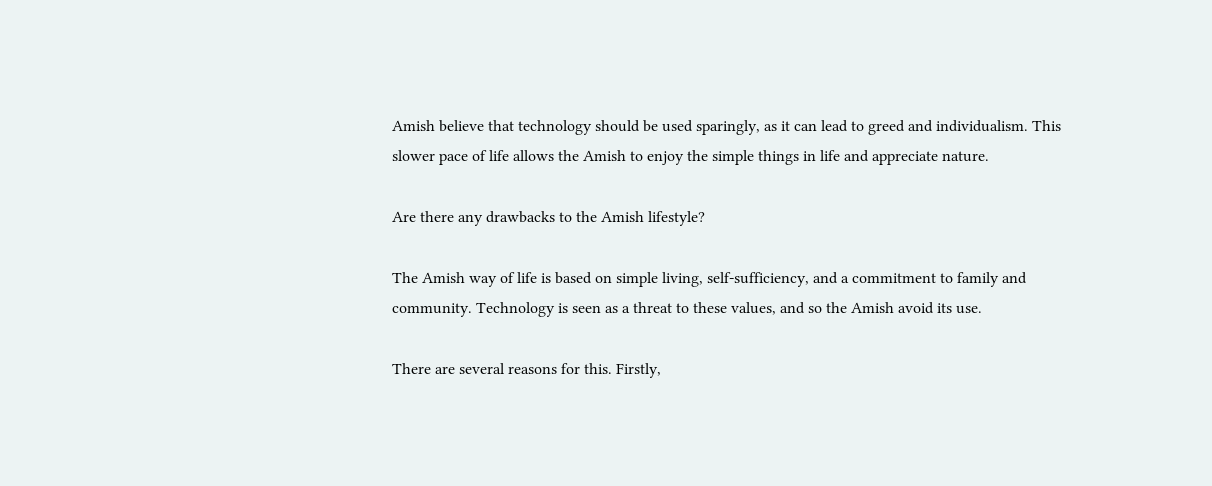Amish believe that technology should be used sparingly, as it can lead to greed and individualism. This slower pace of life allows the Amish to enjoy the simple things in life and appreciate nature.

Are there any drawbacks to the Amish lifestyle?

The Amish way of life is based on simple living, self-sufficiency, and a commitment to family and community. Technology is seen as a threat to these values, and so the Amish avoid its use.

There are several reasons for this. Firstly,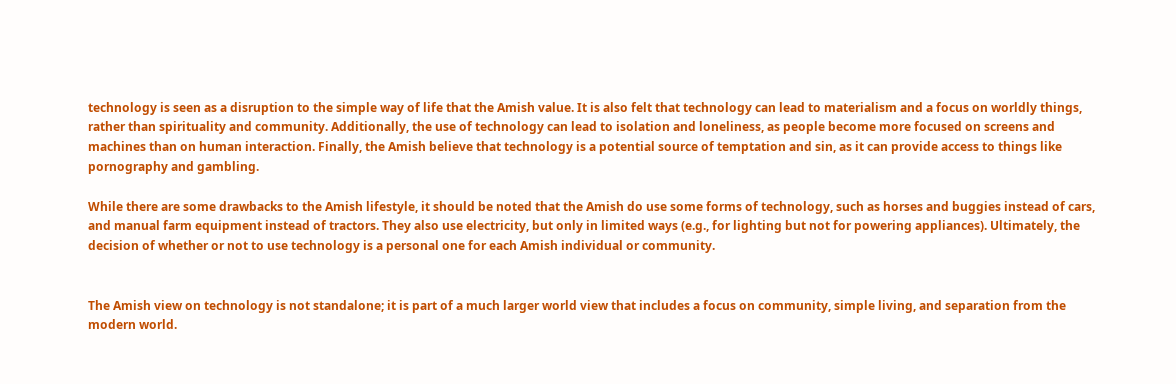technology is seen as a disruption to the simple way of life that the Amish value. It is also felt that technology can lead to materialism and a focus on worldly things, rather than spirituality and community. Additionally, the use of technology can lead to isolation and loneliness, as people become more focused on screens and machines than on human interaction. Finally, the Amish believe that technology is a potential source of temptation and sin, as it can provide access to things like pornography and gambling.

While there are some drawbacks to the Amish lifestyle, it should be noted that the Amish do use some forms of technology, such as horses and buggies instead of cars, and manual farm equipment instead of tractors. They also use electricity, but only in limited ways (e.g., for lighting but not for powering appliances). Ultimately, the decision of whether or not to use technology is a personal one for each Amish individual or community.


The Amish view on technology is not standalone; it is part of a much larger world view that includes a focus on community, simple living, and separation from the modern world.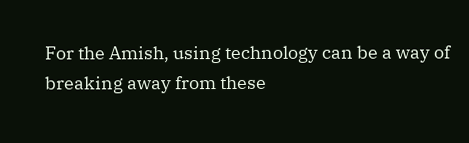For the Amish, using technology can be a way of breaking away from these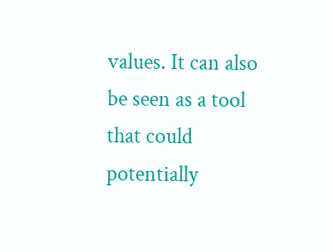values. It can also be seen as a tool that could potentially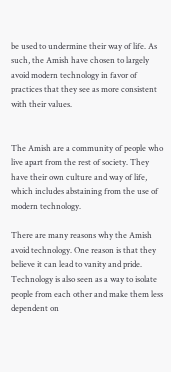be used to undermine their way of life. As such, the Amish have chosen to largely avoid modern technology in favor of practices that they see as more consistent with their values.


The Amish are a community of people who live apart from the rest of society. They have their own culture and way of life, which includes abstaining from the use of modern technology.

There are many reasons why the Amish avoid technology. One reason is that they believe it can lead to vanity and pride. Technology is also seen as a way to isolate people from each other and make them less dependent on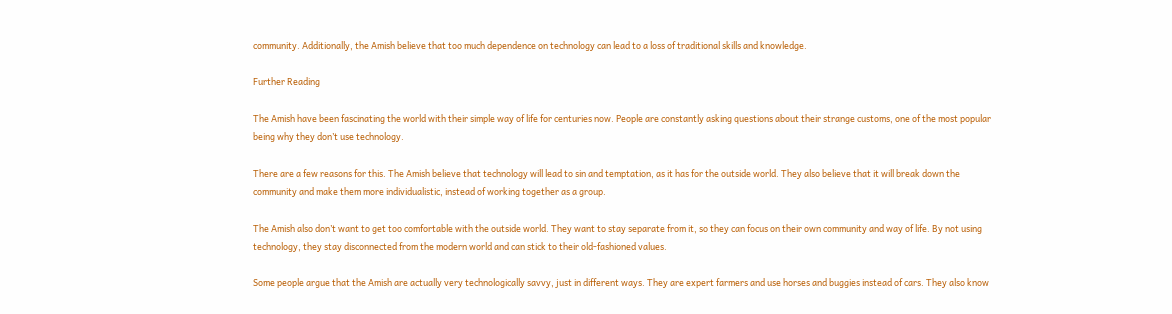community. Additionally, the Amish believe that too much dependence on technology can lead to a loss of traditional skills and knowledge.

Further Reading

The Amish have been fascinating the world with their simple way of life for centuries now. People are constantly asking questions about their strange customs, one of the most popular being why they don’t use technology.

There are a few reasons for this. The Amish believe that technology will lead to sin and temptation, as it has for the outside world. They also believe that it will break down the community and make them more individualistic, instead of working together as a group.

The Amish also don’t want to get too comfortable with the outside world. They want to stay separate from it, so they can focus on their own community and way of life. By not using technology, they stay disconnected from the modern world and can stick to their old-fashioned values.

Some people argue that the Amish are actually very technologically savvy, just in different ways. They are expert farmers and use horses and buggies instead of cars. They also know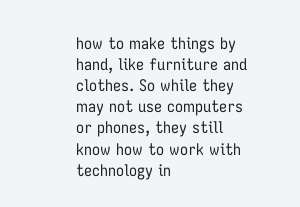how to make things by hand, like furniture and clothes. So while they may not use computers or phones, they still know how to work with technology in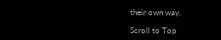their own way.

Scroll to Top